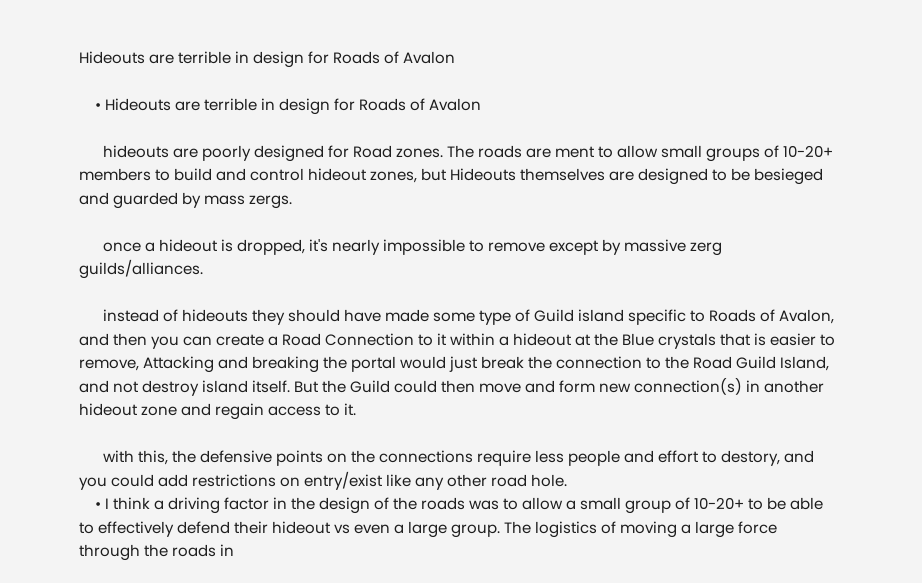Hideouts are terrible in design for Roads of Avalon

    • Hideouts are terrible in design for Roads of Avalon

      hideouts are poorly designed for Road zones. The roads are ment to allow small groups of 10-20+ members to build and control hideout zones, but Hideouts themselves are designed to be besieged and guarded by mass zergs.

      once a hideout is dropped, it's nearly impossible to remove except by massive zerg guilds/alliances.

      instead of hideouts they should have made some type of Guild island specific to Roads of Avalon, and then you can create a Road Connection to it within a hideout at the Blue crystals that is easier to remove, Attacking and breaking the portal would just break the connection to the Road Guild Island, and not destroy island itself. But the Guild could then move and form new connection(s) in another hideout zone and regain access to it.

      with this, the defensive points on the connections require less people and effort to destory, and you could add restrictions on entry/exist like any other road hole.
    • I think a driving factor in the design of the roads was to allow a small group of 10-20+ to be able to effectively defend their hideout vs even a large group. The logistics of moving a large force through the roads in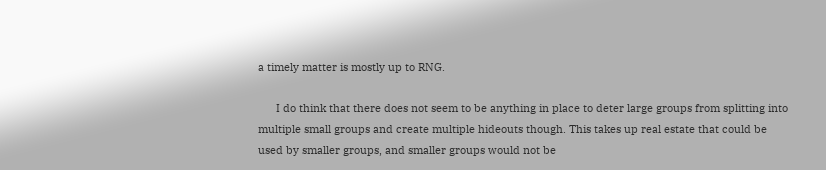a timely matter is mostly up to RNG.

      I do think that there does not seem to be anything in place to deter large groups from splitting into multiple small groups and create multiple hideouts though. This takes up real estate that could be used by smaller groups, and smaller groups would not be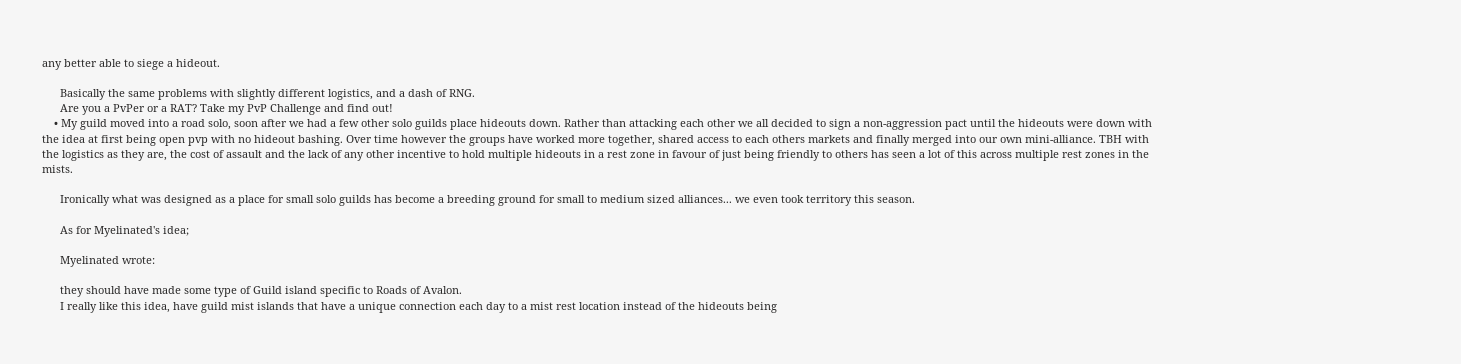any better able to siege a hideout.

      Basically the same problems with slightly different logistics, and a dash of RNG.
      Are you a PvPer or a RAT? Take my PvP Challenge and find out!
    • My guild moved into a road solo, soon after we had a few other solo guilds place hideouts down. Rather than attacking each other we all decided to sign a non-aggression pact until the hideouts were down with the idea at first being open pvp with no hideout bashing. Over time however the groups have worked more together, shared access to each others markets and finally merged into our own mini-alliance. TBH with the logistics as they are, the cost of assault and the lack of any other incentive to hold multiple hideouts in a rest zone in favour of just being friendly to others has seen a lot of this across multiple rest zones in the mists.

      Ironically what was designed as a place for small solo guilds has become a breeding ground for small to medium sized alliances... we even took territory this season.

      As for Myelinated's idea;

      Myelinated wrote:

      they should have made some type of Guild island specific to Roads of Avalon.
      I really like this idea, have guild mist islands that have a unique connection each day to a mist rest location instead of the hideouts being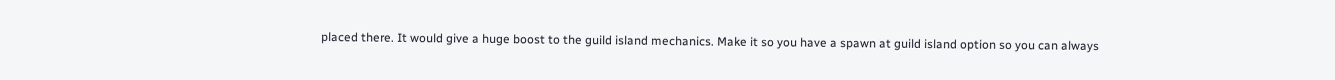placed there. It would give a huge boost to the guild island mechanics. Make it so you have a spawn at guild island option so you can always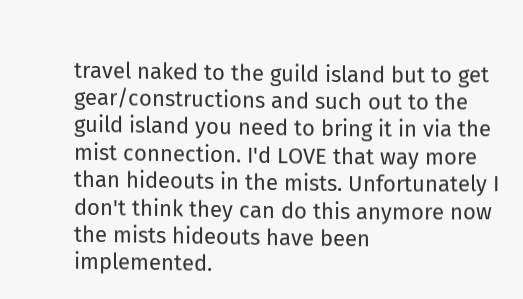travel naked to the guild island but to get gear/constructions and such out to the guild island you need to bring it in via the mist connection. I'd LOVE that way more than hideouts in the mists. Unfortunately I don't think they can do this anymore now the mists hideouts have been implemented.